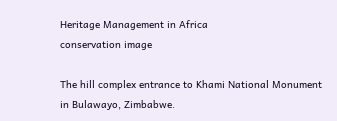Heritage Management in Africa
conservation image

The hill complex entrance to Khami National Monument in Bulawayo, Zimbabwe.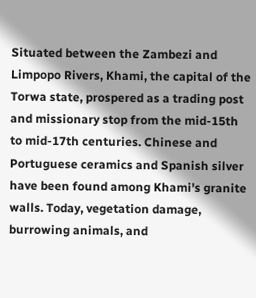Situated between the Zambezi and Limpopo Rivers, Khami, the capital of the Torwa state, prospered as a trading post and missionary stop from the mid-15th to mid-17th centuries. Chinese and Portuguese ceramics and Spanish silver have been found among Khami's granite walls. Today, vegetation damage, burrowing animals, and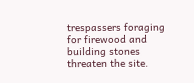trespassers foraging for firewood and building stones threaten the site.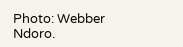Photo: Webber Ndoro.